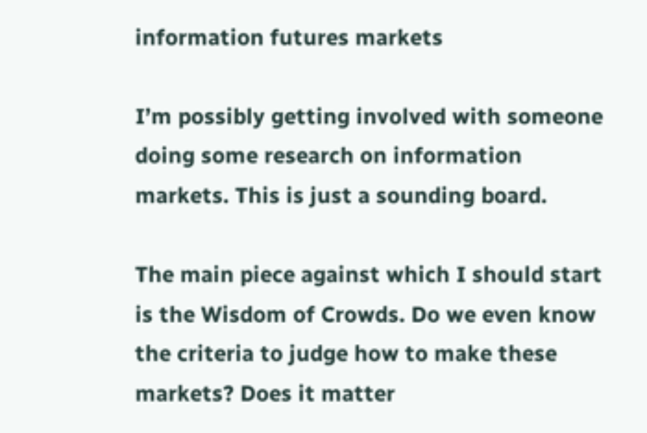information futures markets

I’m possibly getting involved with someone doing some research on information markets. This is just a sounding board.

The main piece against which I should start is the Wisdom of Crowds. Do we even know the criteria to judge how to make these markets? Does it matter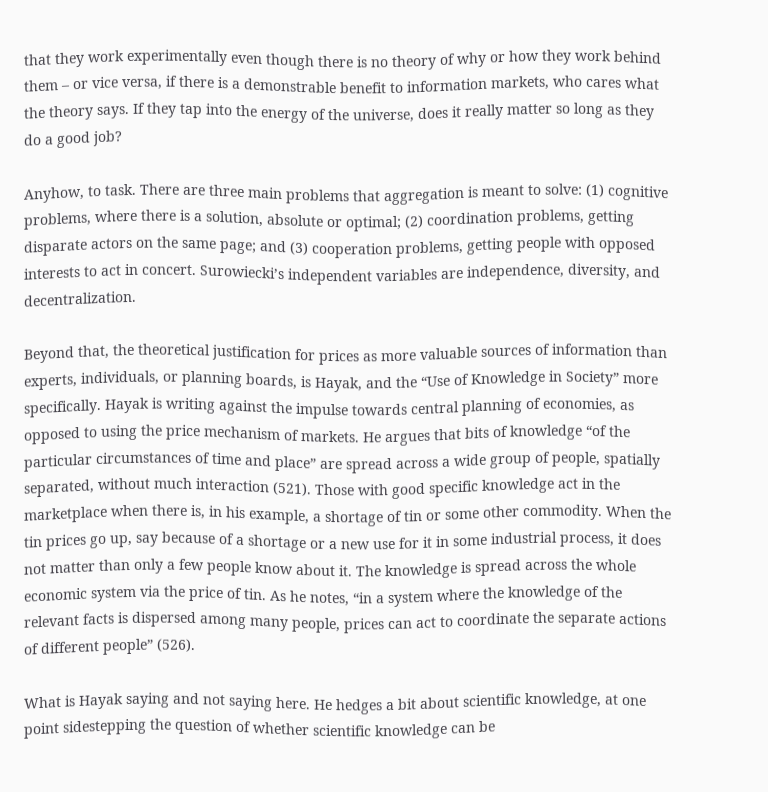that they work experimentally even though there is no theory of why or how they work behind them – or vice versa, if there is a demonstrable benefit to information markets, who cares what the theory says. If they tap into the energy of the universe, does it really matter so long as they do a good job?

Anyhow, to task. There are three main problems that aggregation is meant to solve: (1) cognitive problems, where there is a solution, absolute or optimal; (2) coordination problems, getting disparate actors on the same page; and (3) cooperation problems, getting people with opposed interests to act in concert. Surowiecki’s independent variables are independence, diversity, and decentralization.

Beyond that, the theoretical justification for prices as more valuable sources of information than experts, individuals, or planning boards, is Hayak, and the “Use of Knowledge in Society” more specifically. Hayak is writing against the impulse towards central planning of economies, as opposed to using the price mechanism of markets. He argues that bits of knowledge “of the particular circumstances of time and place” are spread across a wide group of people, spatially separated, without much interaction (521). Those with good specific knowledge act in the marketplace when there is, in his example, a shortage of tin or some other commodity. When the tin prices go up, say because of a shortage or a new use for it in some industrial process, it does not matter than only a few people know about it. The knowledge is spread across the whole economic system via the price of tin. As he notes, “in a system where the knowledge of the relevant facts is dispersed among many people, prices can act to coordinate the separate actions of different people” (526).

What is Hayak saying and not saying here. He hedges a bit about scientific knowledge, at one point sidestepping the question of whether scientific knowledge can be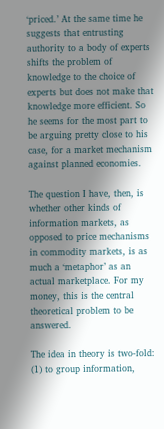‘priced.’ At the same time he suggests that entrusting authority to a body of experts shifts the problem of knowledge to the choice of experts but does not make that knowledge more efficient. So he seems for the most part to be arguing pretty close to his case, for a market mechanism against planned economies.

The question I have, then, is whether other kinds of information markets, as opposed to price mechanisms in commodity markets, is as much a ‘metaphor’ as an actual marketplace. For my money, this is the central theoretical problem to be answered.

The idea in theory is two-fold: (1) to group information,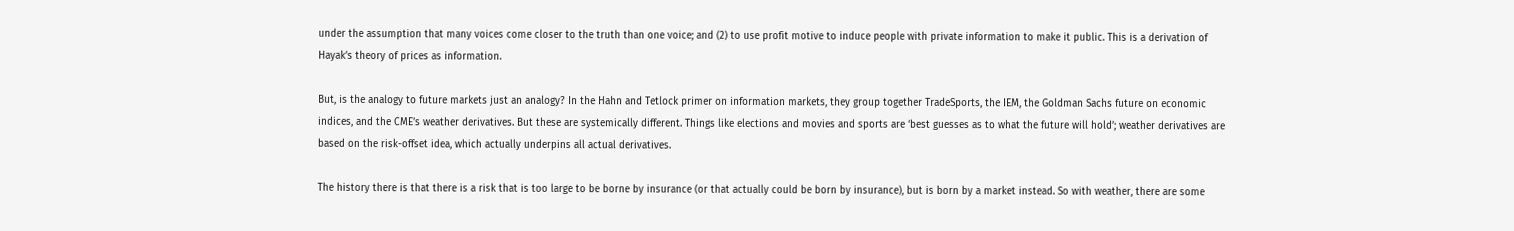under the assumption that many voices come closer to the truth than one voice; and (2) to use profit motive to induce people with private information to make it public. This is a derivation of Hayak’s theory of prices as information.

But, is the analogy to future markets just an analogy? In the Hahn and Tetlock primer on information markets, they group together TradeSports, the IEM, the Goldman Sachs future on economic indices, and the CME’s weather derivatives. But these are systemically different. Things like elections and movies and sports are ‘best guesses as to what the future will hold’; weather derivatives are based on the risk-offset idea, which actually underpins all actual derivatives.

The history there is that there is a risk that is too large to be borne by insurance (or that actually could be born by insurance), but is born by a market instead. So with weather, there are some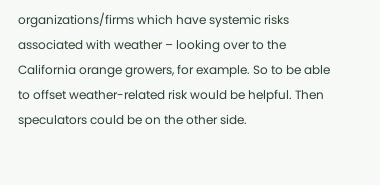organizations/firms which have systemic risks associated with weather – looking over to the California orange growers, for example. So to be able to offset weather-related risk would be helpful. Then speculators could be on the other side.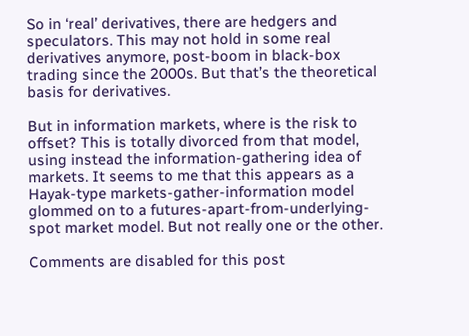So in ‘real’ derivatives, there are hedgers and speculators. This may not hold in some real derivatives anymore, post-boom in black-box trading since the 2000s. But that’s the theoretical basis for derivatives.

But in information markets, where is the risk to offset? This is totally divorced from that model, using instead the information-gathering idea of markets. It seems to me that this appears as a Hayak-type markets-gather-information model glommed on to a futures-apart-from-underlying-spot market model. But not really one or the other.

Comments are disabled for this post